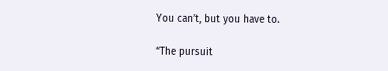You can’t, but you have to.

“The pursuit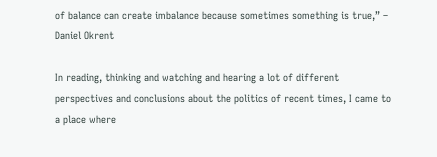of balance can create imbalance because sometimes something is true,” – Daniel Okrent

In reading, thinking and watching and hearing a lot of different perspectives and conclusions about the politics of recent times, I came to a place where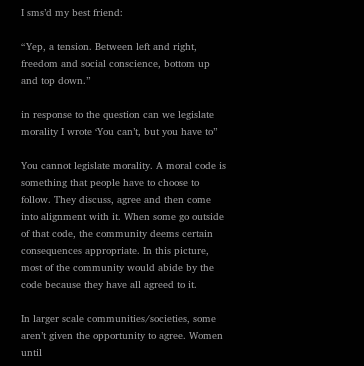I sms’d my best friend:

“Yep, a tension. Between left and right, freedom and social conscience, bottom up and top down.”

in response to the question can we legislate morality I wrote ‘You can’t, but you have to”

You cannot legislate morality. A moral code is something that people have to choose to follow. They discuss, agree and then come into alignment with it. When some go outside of that code, the community deems certain consequences appropriate. In this picture, most of the community would abide by the code because they have all agreed to it.

In larger scale communities/societies, some aren’t given the opportunity to agree. Women until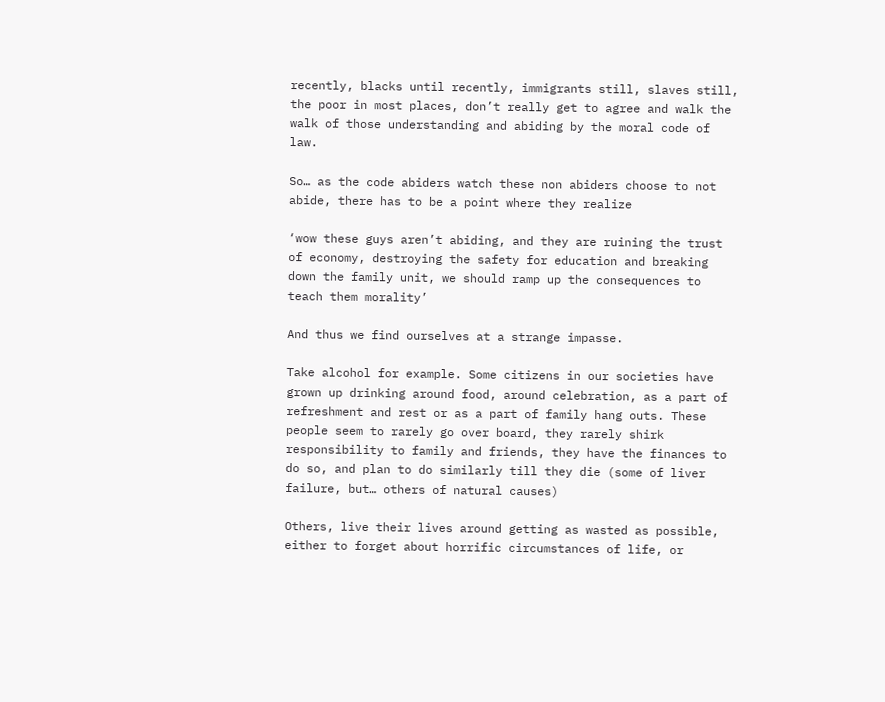recently, blacks until recently, immigrants still, slaves still, the poor in most places, don’t really get to agree and walk the walk of those understanding and abiding by the moral code of law.

So… as the code abiders watch these non abiders choose to not abide, there has to be a point where they realize

‘wow these guys aren’t abiding, and they are ruining the trust of economy, destroying the safety for education and breaking down the family unit, we should ramp up the consequences to teach them morality’

And thus we find ourselves at a strange impasse.

Take alcohol for example. Some citizens in our societies have grown up drinking around food, around celebration, as a part of refreshment and rest or as a part of family hang outs. These people seem to rarely go over board, they rarely shirk responsibility to family and friends, they have the finances to do so, and plan to do similarly till they die (some of liver failure, but… others of natural causes)

Others, live their lives around getting as wasted as possible, either to forget about horrific circumstances of life, or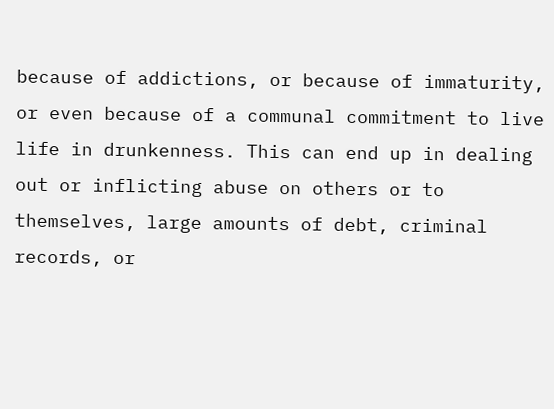because of addictions, or because of immaturity, or even because of a communal commitment to live life in drunkenness. This can end up in dealing out or inflicting abuse on others or to themselves, large amounts of debt, criminal records, or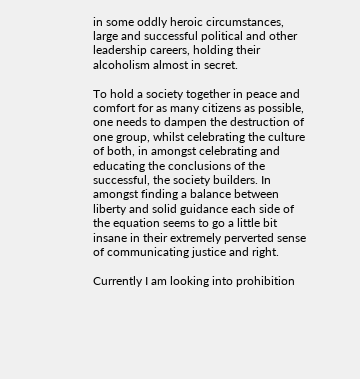in some oddly heroic circumstances, large and successful political and other leadership careers, holding their alcoholism almost in secret.

To hold a society together in peace and comfort for as many citizens as possible, one needs to dampen the destruction of one group, whilst celebrating the culture of both, in amongst celebrating and educating the conclusions of the successful, the society builders. In amongst finding a balance between liberty and solid guidance each side of the equation seems to go a little bit insane in their extremely perverted sense of communicating justice and right.

Currently I am looking into prohibition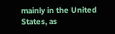mainly in the United States, as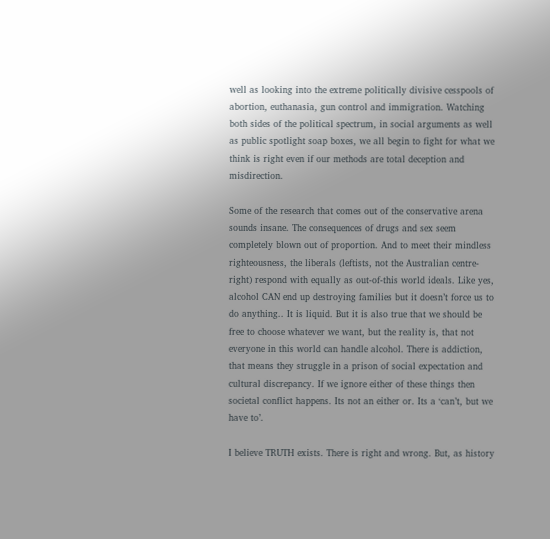well as looking into the extreme politically divisive cesspools of abortion, euthanasia, gun control and immigration. Watching both sides of the political spectrum, in social arguments as well as public spotlight soap boxes, we all begin to fight for what we think is right even if our methods are total deception and misdirection.

Some of the research that comes out of the conservative arena sounds insane. The consequences of drugs and sex seem completely blown out of proportion. And to meet their mindless righteousness, the liberals (leftists, not the Australian centre-right) respond with equally as out-of-this world ideals. Like yes, alcohol CAN end up destroying families but it doesn’t force us to do anything.. It is liquid. But it is also true that we should be free to choose whatever we want, but the reality is, that not everyone in this world can handle alcohol. There is addiction, that means they struggle in a prison of social expectation and cultural discrepancy. If we ignore either of these things then societal conflict happens. Its not an either or. Its a ‘can’t, but we have to’.

I believe TRUTH exists. There is right and wrong. But, as history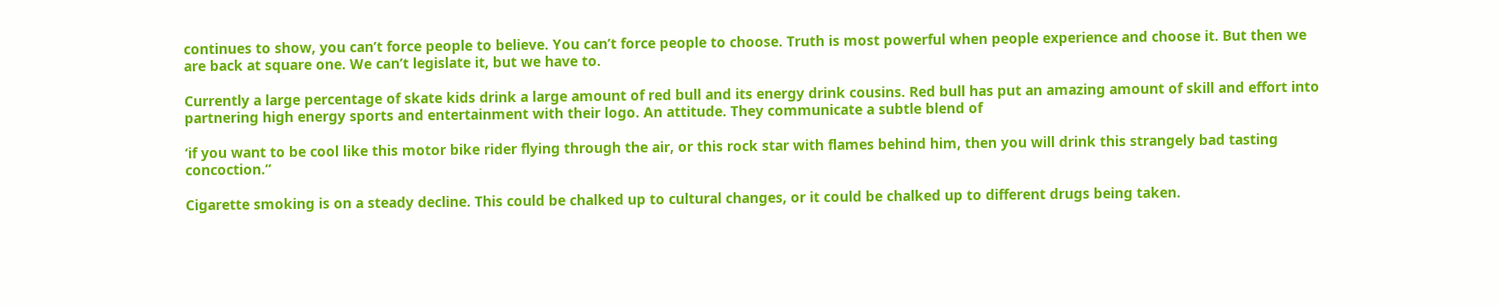continues to show, you can’t force people to believe. You can’t force people to choose. Truth is most powerful when people experience and choose it. But then we are back at square one. We can’t legislate it, but we have to.

Currently a large percentage of skate kids drink a large amount of red bull and its energy drink cousins. Red bull has put an amazing amount of skill and effort into partnering high energy sports and entertainment with their logo. An attitude. They communicate a subtle blend of

‘if you want to be cool like this motor bike rider flying through the air, or this rock star with flames behind him, then you will drink this strangely bad tasting concoction.”

Cigarette smoking is on a steady decline. This could be chalked up to cultural changes, or it could be chalked up to different drugs being taken.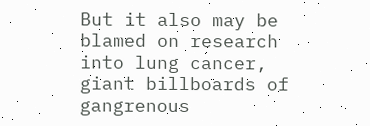But it also may be blamed on research into lung cancer, giant billboards of gangrenous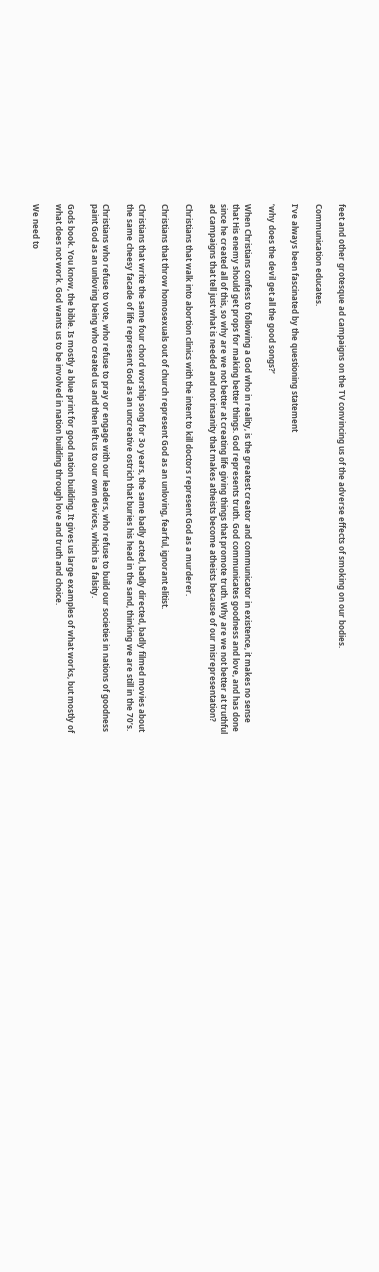feet and other grotesque ad campaigns on the TV convincing us of the adverse effects of smoking on our bodies.

Communication educates.

I’ve always been fascinated by the questioning statement

‘why does the devil get all the good songs?’

When Christians confess to following a God who in reality, is the greatest creator and communicator in existence, it makes no sense that His enemy should get props for making better things. God represents truth. God communicates goodness and love, and has done since he created all of this, so why are we not better at creating life giving things that promote truth. Why are we not better at truthful ad campaigns that tell just what is needed and not insanity that makes atheists become atheists because of our misrepresentation?

Christians that walk into abortion clinics with the intent to kill doctors represent God as a murderer.

Christians that throw homosexuals out of church represent God as an unloving, fearful, ignorant elitist.

Christians that write the same four chord worship song for 3o years, the same badly acted, badly directed, badly filmed movies about the same cheesy facade of life represent God as an uncreative ostrich that buries his head in the sand, thinking we are still in the 70’s.

Christians who refuse to vote, who refuse to pray or engage with our leaders, who refuse to build our societies in nations of goodness paint God as an unloving being who created us and then left us to our own devices, which is a falsity.

Gods book. You know, the bible. Is mostly a blue print for good nation building. It gives us large examples of what works, but mostly of what does not work. God wants us to be involved in nation building through love and truth and choice.

We need to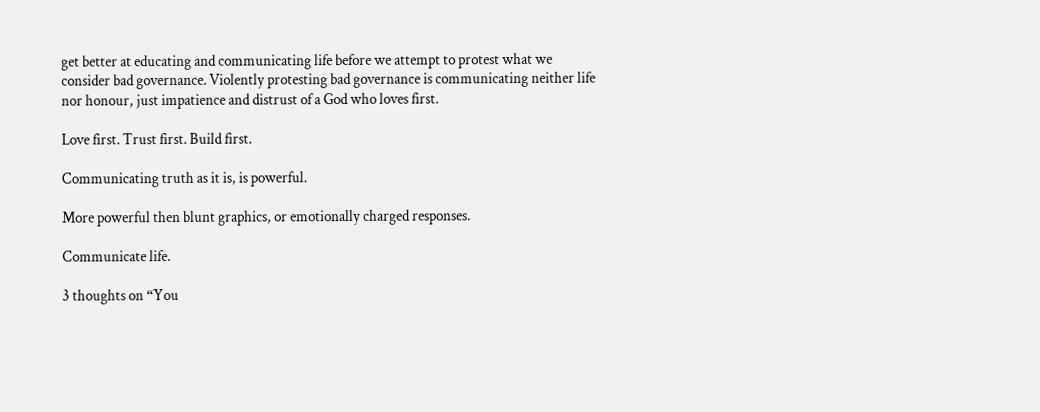get better at educating and communicating life before we attempt to protest what we consider bad governance. Violently protesting bad governance is communicating neither life nor honour, just impatience and distrust of a God who loves first.

Love first. Trust first. Build first.

Communicating truth as it is, is powerful.

More powerful then blunt graphics, or emotionally charged responses.

Communicate life.

3 thoughts on “You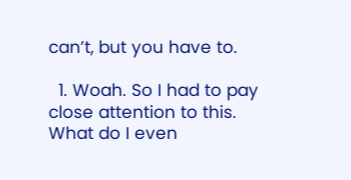can’t, but you have to.

  1. Woah. So I had to pay close attention to this. What do I even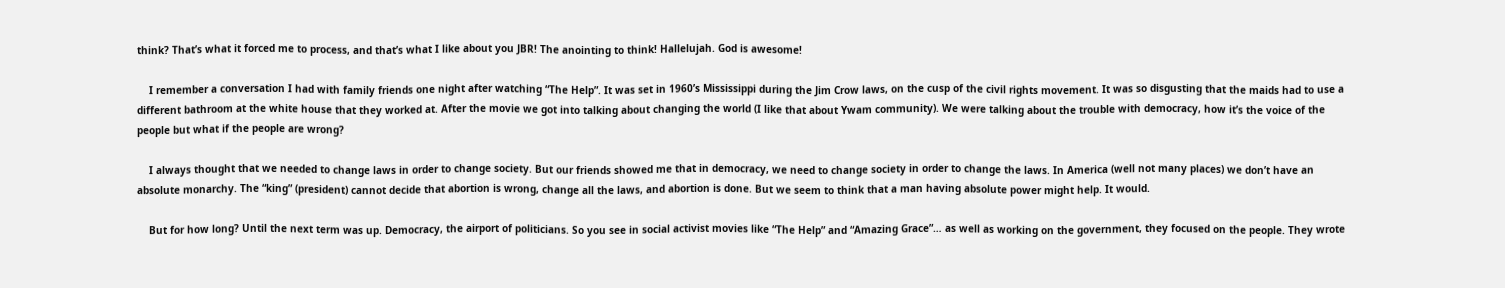think? That’s what it forced me to process, and that’s what I like about you JBR! The anointing to think! Hallelujah. God is awesome!

    I remember a conversation I had with family friends one night after watching “The Help”. It was set in 1960’s Mississippi during the Jim Crow laws, on the cusp of the civil rights movement. It was so disgusting that the maids had to use a different bathroom at the white house that they worked at. After the movie we got into talking about changing the world (I like that about Ywam community). We were talking about the trouble with democracy, how it’s the voice of the people but what if the people are wrong?

    I always thought that we needed to change laws in order to change society. But our friends showed me that in democracy, we need to change society in order to change the laws. In America (well not many places) we don’t have an absolute monarchy. The “king” (president) cannot decide that abortion is wrong, change all the laws, and abortion is done. But we seem to think that a man having absolute power might help. It would.

    But for how long? Until the next term was up. Democracy, the airport of politicians. So you see in social activist movies like “The Help” and “Amazing Grace”… as well as working on the government, they focused on the people. They wrote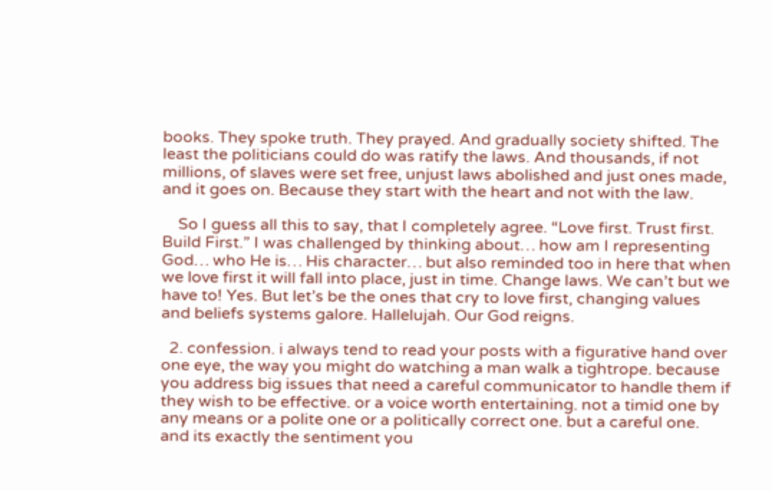books. They spoke truth. They prayed. And gradually society shifted. The least the politicians could do was ratify the laws. And thousands, if not millions, of slaves were set free, unjust laws abolished and just ones made, and it goes on. Because they start with the heart and not with the law.

    So I guess all this to say, that I completely agree. “Love first. Trust first. Build First.” I was challenged by thinking about… how am I representing God… who He is… His character… but also reminded too in here that when we love first it will fall into place, just in time. Change laws. We can’t but we have to! Yes. But let’s be the ones that cry to love first, changing values and beliefs systems galore. Hallelujah. Our God reigns.

  2. confession. i always tend to read your posts with a figurative hand over one eye, the way you might do watching a man walk a tightrope. because you address big issues that need a careful communicator to handle them if they wish to be effective. or a voice worth entertaining. not a timid one by any means or a polite one or a politically correct one. but a careful one. and its exactly the sentiment you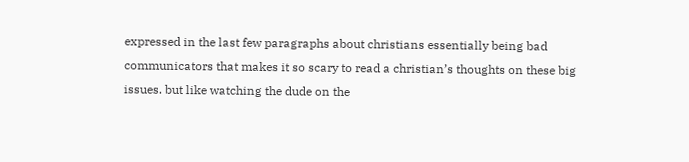expressed in the last few paragraphs about christians essentially being bad communicators that makes it so scary to read a christian’s thoughts on these big issues. but like watching the dude on the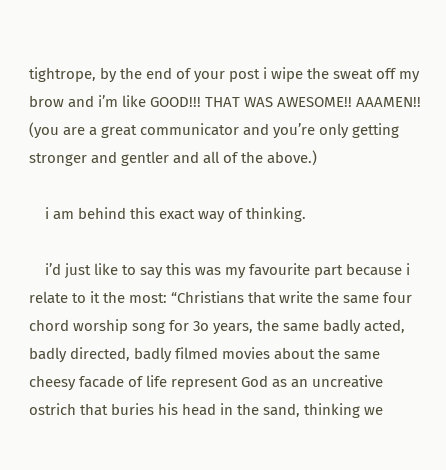tightrope, by the end of your post i wipe the sweat off my brow and i’m like GOOD!!! THAT WAS AWESOME!! AAAMEN!! (you are a great communicator and you’re only getting stronger and gentler and all of the above.)

    i am behind this exact way of thinking.

    i’d just like to say this was my favourite part because i relate to it the most: “Christians that write the same four chord worship song for 3o years, the same badly acted, badly directed, badly filmed movies about the same cheesy facade of life represent God as an uncreative ostrich that buries his head in the sand, thinking we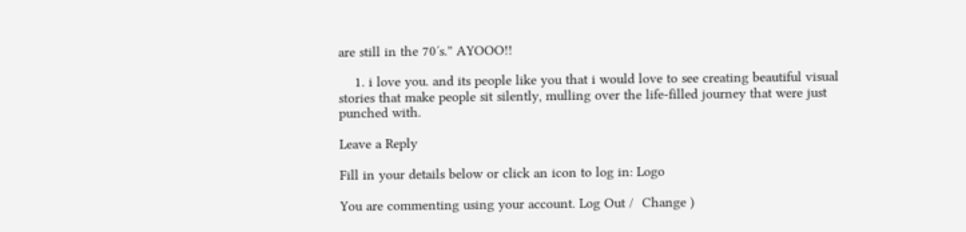are still in the 70′s.” AYOOO!!

    1. i love you. and its people like you that i would love to see creating beautiful visual stories that make people sit silently, mulling over the life-filled journey that were just punched with.

Leave a Reply

Fill in your details below or click an icon to log in: Logo

You are commenting using your account. Log Out /  Change )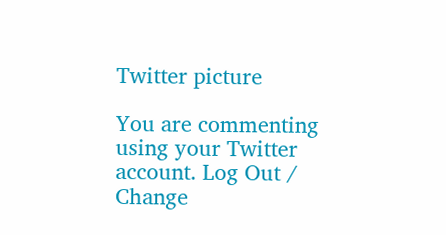Twitter picture

You are commenting using your Twitter account. Log Out /  Change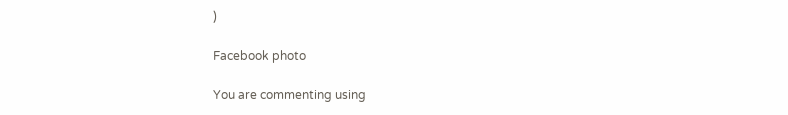)

Facebook photo

You are commenting using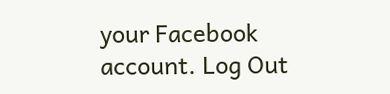your Facebook account. Log Out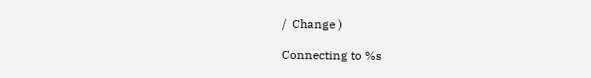/  Change )

Connecting to %s